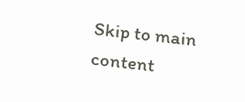Skip to main content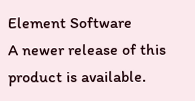Element Software
A newer release of this product is available.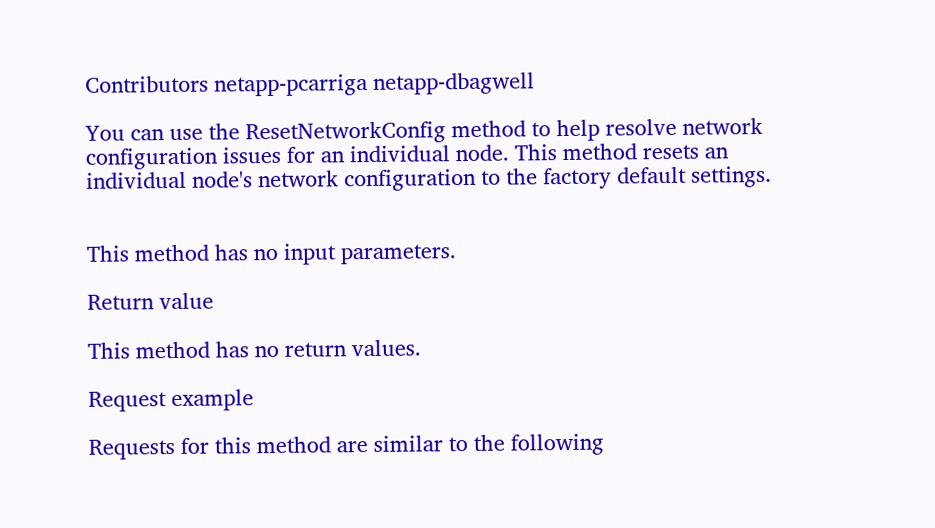Contributors netapp-pcarriga netapp-dbagwell

You can use the ResetNetworkConfig method to help resolve network configuration issues for an individual node. This method resets an individual node's network configuration to the factory default settings.


This method has no input parameters.

Return value

This method has no return values.

Request example

Requests for this method are similar to the following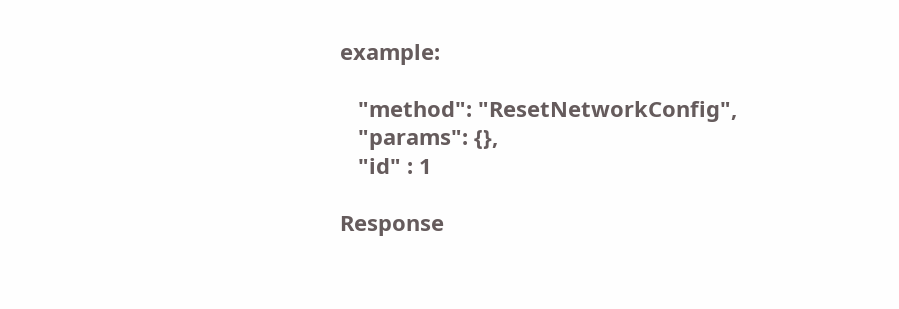example:

   "method": "ResetNetworkConfig",
   "params": {},
   "id" : 1

Response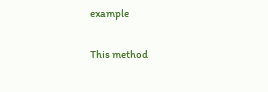example

This method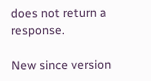does not return a response.

New since version